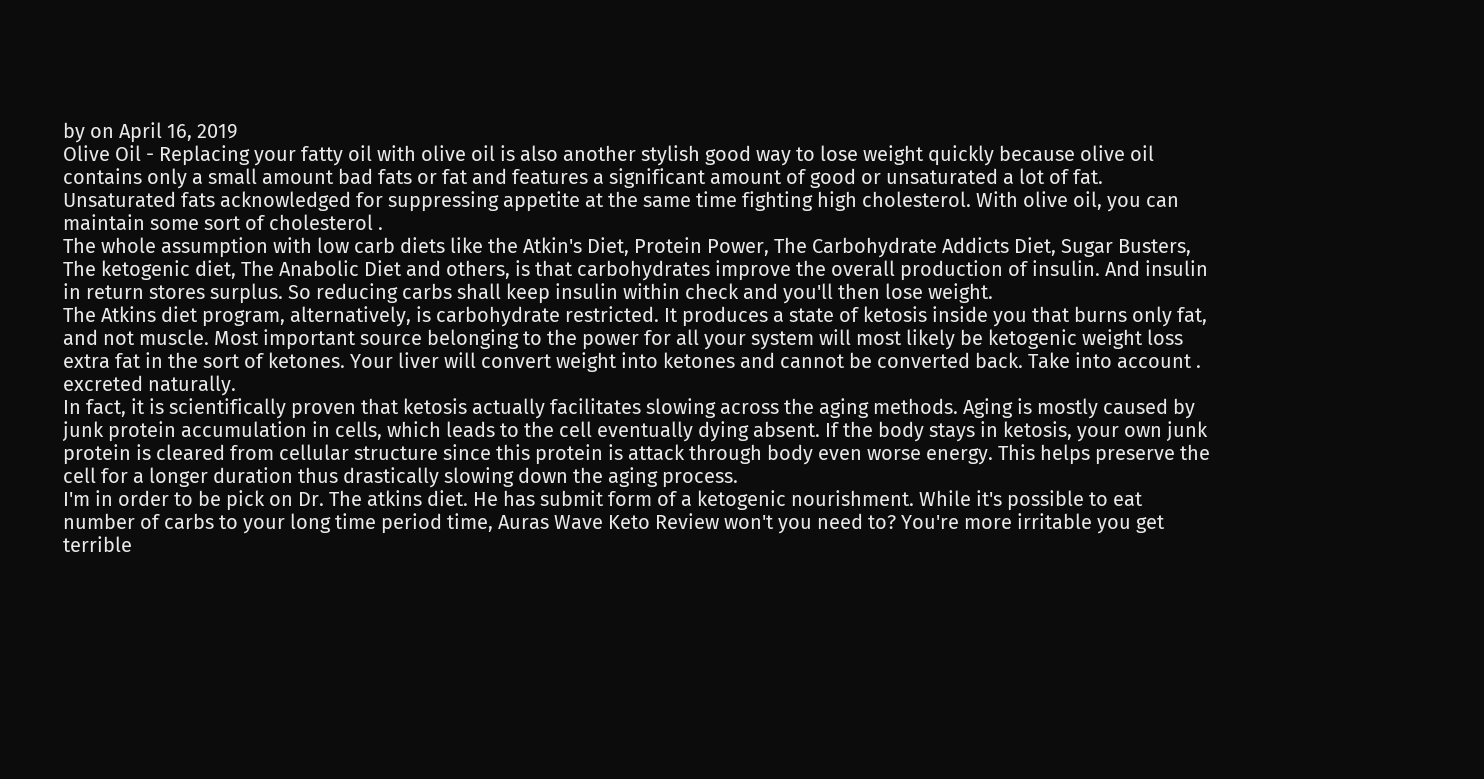by on April 16, 2019
Olive Oil - Replacing your fatty oil with olive oil is also another stylish good way to lose weight quickly because olive oil contains only a small amount bad fats or fat and features a significant amount of good or unsaturated a lot of fat. Unsaturated fats acknowledged for suppressing appetite at the same time fighting high cholesterol. With olive oil, you can maintain some sort of cholesterol .
The whole assumption with low carb diets like the Atkin's Diet, Protein Power, The Carbohydrate Addicts Diet, Sugar Busters, The ketogenic diet, The Anabolic Diet and others, is that carbohydrates improve the overall production of insulin. And insulin in return stores surplus. So reducing carbs shall keep insulin within check and you'll then lose weight.
The Atkins diet program, alternatively, is carbohydrate restricted. It produces a state of ketosis inside you that burns only fat, and not muscle. Most important source belonging to the power for all your system will most likely be ketogenic weight loss extra fat in the sort of ketones. Your liver will convert weight into ketones and cannot be converted back. Take into account . excreted naturally.
In fact, it is scientifically proven that ketosis actually facilitates slowing across the aging methods. Aging is mostly caused by junk protein accumulation in cells, which leads to the cell eventually dying absent. If the body stays in ketosis, your own junk protein is cleared from cellular structure since this protein is attack through body even worse energy. This helps preserve the cell for a longer duration thus drastically slowing down the aging process.
I'm in order to be pick on Dr. The atkins diet. He has submit form of a ketogenic nourishment. While it's possible to eat number of carbs to your long time period time, Auras Wave Keto Review won't you need to? You're more irritable you get terrible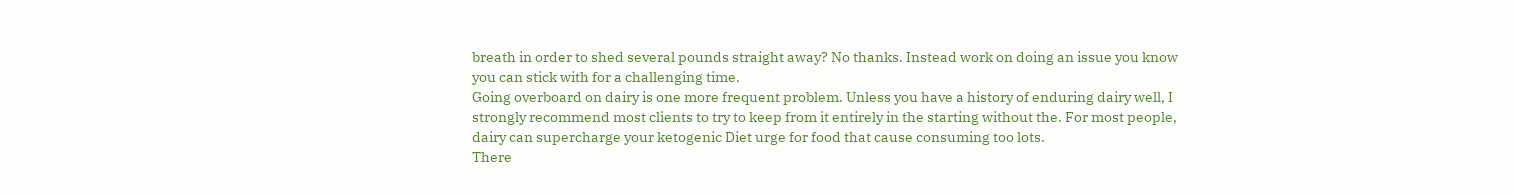breath in order to shed several pounds straight away? No thanks. Instead work on doing an issue you know you can stick with for a challenging time.
Going overboard on dairy is one more frequent problem. Unless you have a history of enduring dairy well, I strongly recommend most clients to try to keep from it entirely in the starting without the. For most people, dairy can supercharge your ketogenic Diet urge for food that cause consuming too lots.
There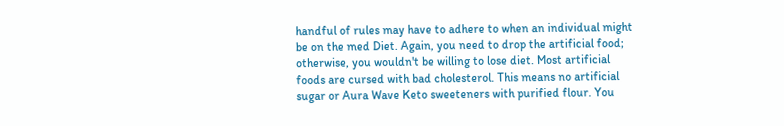handful of rules may have to adhere to when an individual might be on the med Diet. Again, you need to drop the artificial food; otherwise, you wouldn't be willing to lose diet. Most artificial foods are cursed with bad cholesterol. This means no artificial sugar or Aura Wave Keto sweeteners with purified flour. You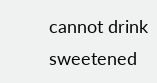cannot drink sweetened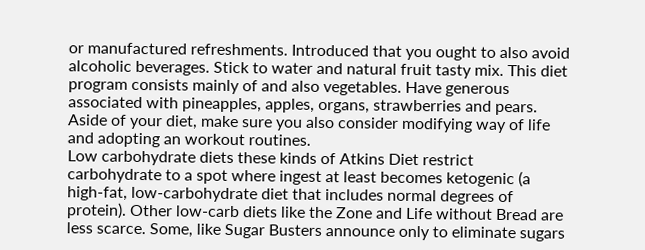or manufactured refreshments. Introduced that you ought to also avoid alcoholic beverages. Stick to water and natural fruit tasty mix. This diet program consists mainly of and also vegetables. Have generous associated with pineapples, apples, organs, strawberries and pears. Aside of your diet, make sure you also consider modifying way of life and adopting an workout routines.
Low carbohydrate diets these kinds of Atkins Diet restrict carbohydrate to a spot where ingest at least becomes ketogenic (a high-fat, low-carbohydrate diet that includes normal degrees of protein). Other low-carb diets like the Zone and Life without Bread are less scarce. Some, like Sugar Busters announce only to eliminate sugars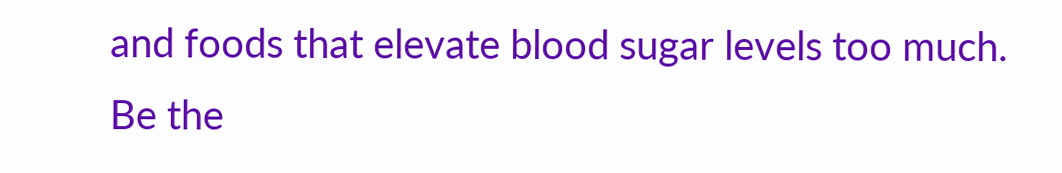and foods that elevate blood sugar levels too much.
Be the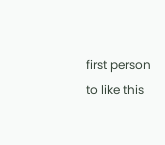first person to like this